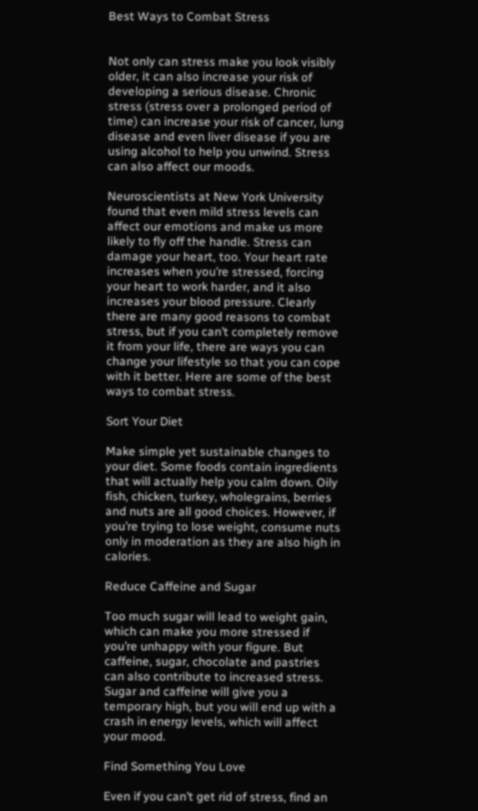Best Ways to Combat Stress


Not only can stress make you look visibly older, it can also increase your risk of developing a serious disease. Chronic stress (stress over a prolonged period of time) can increase your risk of cancer, lung disease and even liver disease if you are using alcohol to help you unwind. Stress can also affect our moods.

Neuroscientists at New York University found that even mild stress levels can affect our emotions and make us more likely to fly off the handle. Stress can damage your heart, too. Your heart rate increases when you’re stressed, forcing your heart to work harder, and it also increases your blood pressure. Clearly there are many good reasons to combat stress, but if you can’t completely remove it from your life, there are ways you can change your lifestyle so that you can cope with it better. Here are some of the best ways to combat stress.

Sort Your Diet

Make simple yet sustainable changes to your diet. Some foods contain ingredients that will actually help you calm down. Oily fish, chicken, turkey, wholegrains, berries and nuts are all good choices. However, if you’re trying to lose weight, consume nuts only in moderation as they are also high in calories.

Reduce Caffeine and Sugar

Too much sugar will lead to weight gain, which can make you more stressed if you’re unhappy with your figure. But caffeine, sugar, chocolate and pastries can also contribute to increased stress. Sugar and caffeine will give you a temporary high, but you will end up with a crash in energy levels, which will affect your mood.

Find Something You Love

Even if you can’t get rid of stress, find an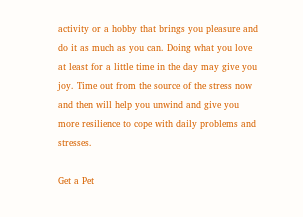activity or a hobby that brings you pleasure and do it as much as you can. Doing what you love at least for a little time in the day may give you joy. Time out from the source of the stress now and then will help you unwind and give you more resilience to cope with daily problems and stresses.

Get a Pet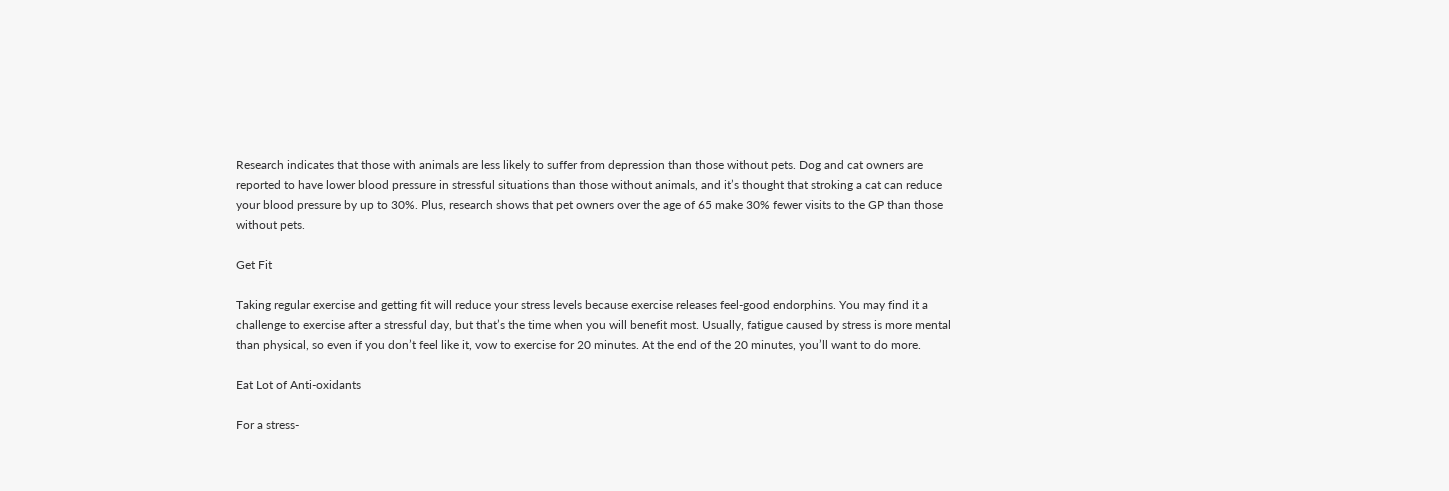Research indicates that those with animals are less likely to suffer from depression than those without pets. Dog and cat owners are reported to have lower blood pressure in stressful situations than those without animals, and it’s thought that stroking a cat can reduce your blood pressure by up to 30%. Plus, research shows that pet owners over the age of 65 make 30% fewer visits to the GP than those without pets.

Get Fit

Taking regular exercise and getting fit will reduce your stress levels because exercise releases feel-good endorphins. You may find it a challenge to exercise after a stressful day, but that’s the time when you will benefit most. Usually, fatigue caused by stress is more mental than physical, so even if you don’t feel like it, vow to exercise for 20 minutes. At the end of the 20 minutes, you’ll want to do more.

Eat Lot of Anti-oxidants

For a stress-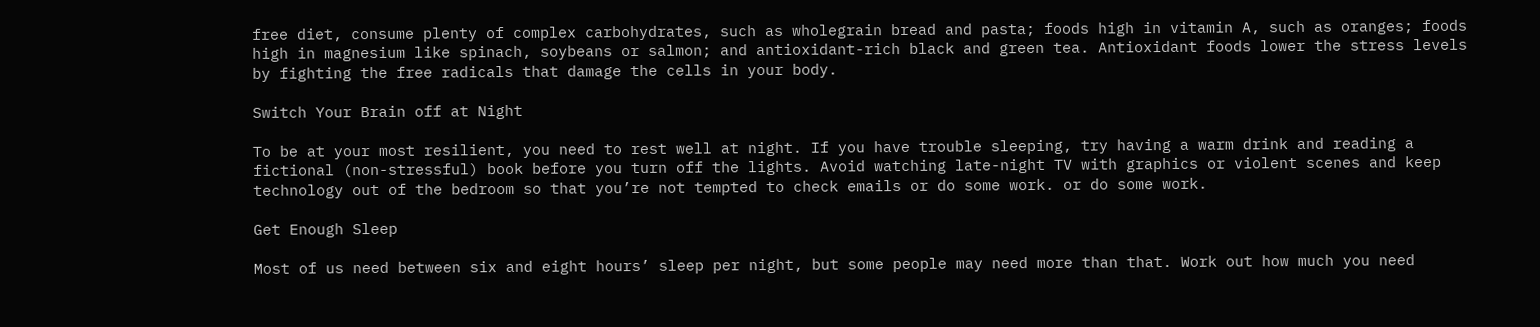free diet, consume plenty of complex carbohydrates, such as wholegrain bread and pasta; foods high in vitamin A, such as oranges; foods high in magnesium like spinach, soybeans or salmon; and antioxidant-rich black and green tea. Antioxidant foods lower the stress levels by fighting the free radicals that damage the cells in your body.

Switch Your Brain off at Night

To be at your most resilient, you need to rest well at night. If you have trouble sleeping, try having a warm drink and reading a fictional (non-stressful) book before you turn off the lights. Avoid watching late-night TV with graphics or violent scenes and keep technology out of the bedroom so that you’re not tempted to check emails or do some work. or do some work.

Get Enough Sleep

Most of us need between six and eight hours’ sleep per night, but some people may need more than that. Work out how much you need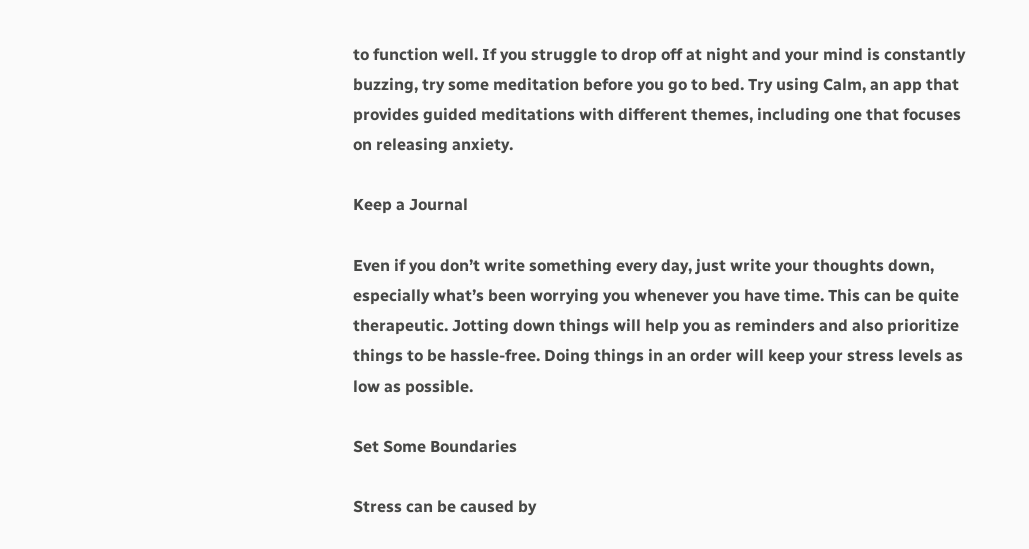to function well. If you struggle to drop off at night and your mind is constantly buzzing, try some meditation before you go to bed. Try using Calm, an app that provides guided meditations with different themes, including one that focuses on releasing anxiety.

Keep a Journal

Even if you don’t write something every day, just write your thoughts down, especially what’s been worrying you whenever you have time. This can be quite therapeutic. Jotting down things will help you as reminders and also prioritize things to be hassle-free. Doing things in an order will keep your stress levels as low as possible.

Set Some Boundaries

Stress can be caused by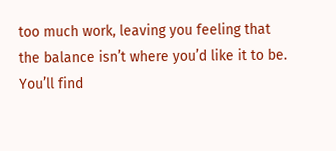too much work, leaving you feeling that the balance isn’t where you’d like it to be. You’ll find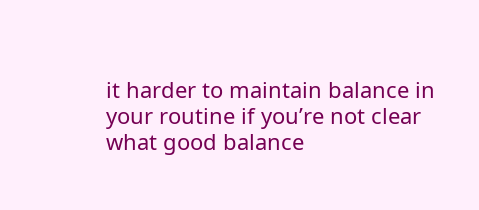it harder to maintain balance in your routine if you’re not clear what good balance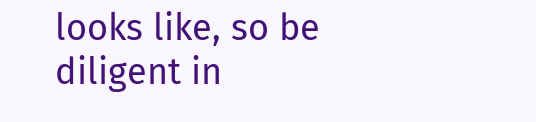looks like, so be diligent in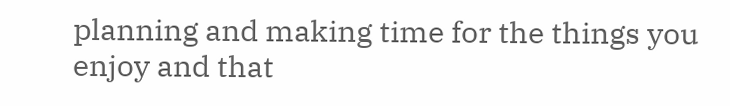planning and making time for the things you enjoy and that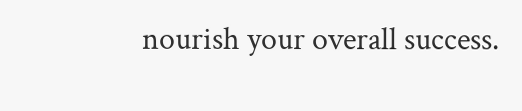nourish your overall success.